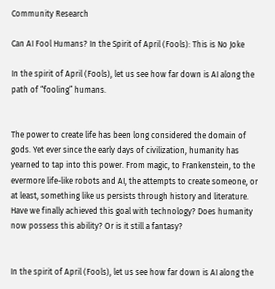Community Research

Can AI Fool Humans? In the Spirit of April (Fools): This is No Joke

In the spirit of April (Fools), let us see how far down is AI along the path of “fooling” humans.


The power to create life has been long considered the domain of gods. Yet ever since the early days of civilization, humanity has yearned to tap into this power. From magic, to Frankenstein, to the evermore life-like robots and AI, the attempts to create someone, or at least, something like us persists through history and literature. Have we finally achieved this goal with technology? Does humanity now possess this ability? Or is it still a fantasy?


In the spirit of April (Fools), let us see how far down is AI along the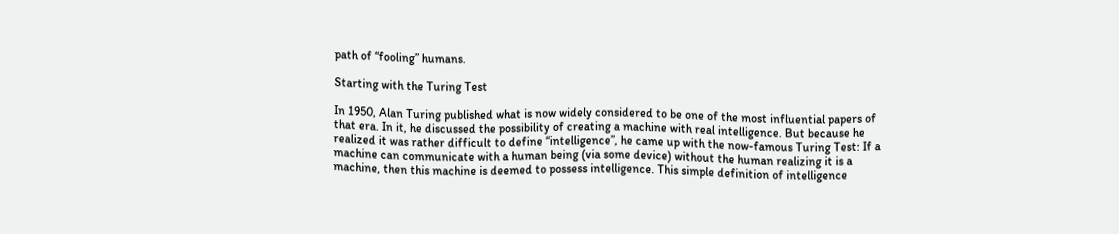path of “fooling” humans.

Starting with the Turing Test

In 1950, Alan Turing published what is now widely considered to be one of the most influential papers of that era. In it, he discussed the possibility of creating a machine with real intelligence. But because he realized it was rather difficult to define “intelligence”, he came up with the now-famous Turing Test: If a machine can communicate with a human being (via some device) without the human realizing it is a machine, then this machine is deemed to possess intelligence. This simple definition of intelligence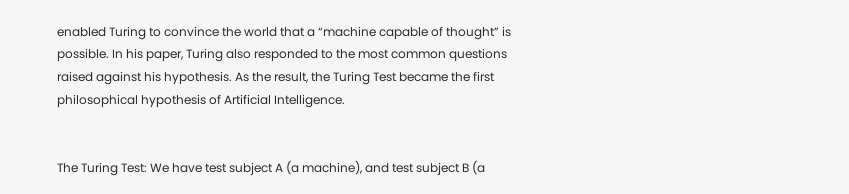enabled Turing to convince the world that a “machine capable of thought” is possible. In his paper, Turing also responded to the most common questions raised against his hypothesis. As the result, the Turing Test became the first philosophical hypothesis of Artificial Intelligence.


The Turing Test: We have test subject A (a machine), and test subject B (a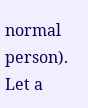normal person). Let a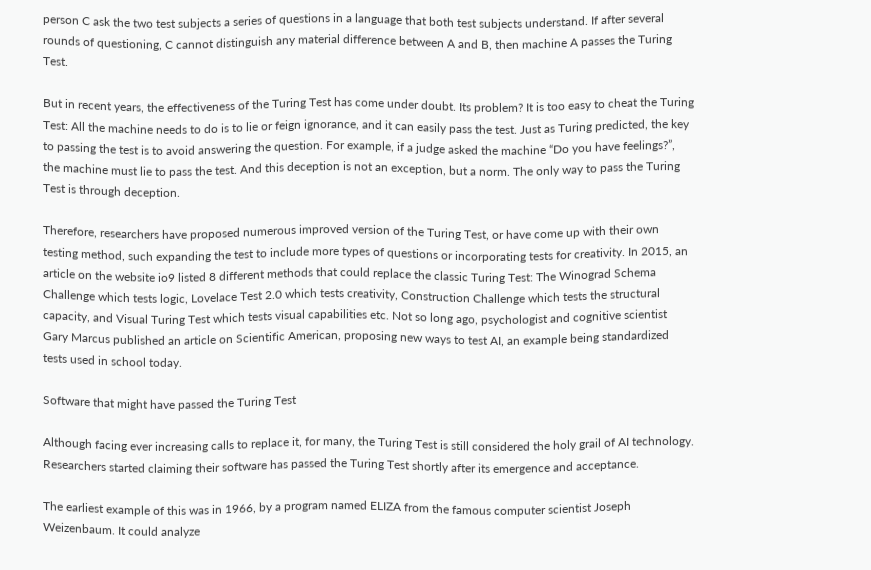person C ask the two test subjects a series of questions in a language that both test subjects understand. If after several rounds of questioning, C cannot distinguish any material difference between A and B, then machine A passes the Turing Test.

But in recent years, the effectiveness of the Turing Test has come under doubt. Its problem? It is too easy to cheat the Turing Test: All the machine needs to do is to lie or feign ignorance, and it can easily pass the test. Just as Turing predicted, the key to passing the test is to avoid answering the question. For example, if a judge asked the machine “Do you have feelings?”, the machine must lie to pass the test. And this deception is not an exception, but a norm. The only way to pass the Turing Test is through deception.

Therefore, researchers have proposed numerous improved version of the Turing Test, or have come up with their own testing method, such expanding the test to include more types of questions or incorporating tests for creativity. In 2015, an article on the website io9 listed 8 different methods that could replace the classic Turing Test: The Winograd Schema Challenge which tests logic, Lovelace Test 2.0 which tests creativity, Construction Challenge which tests the structural capacity, and Visual Turing Test which tests visual capabilities etc. Not so long ago, psychologist and cognitive scientist Gary Marcus published an article on Scientific American, proposing new ways to test AI, an example being standardized tests used in school today.

Software that might have passed the Turing Test

Although facing ever increasing calls to replace it, for many, the Turing Test is still considered the holy grail of AI technology. Researchers started claiming their software has passed the Turing Test shortly after its emergence and acceptance.

The earliest example of this was in 1966, by a program named ELIZA from the famous computer scientist Joseph Weizenbaum. It could analyze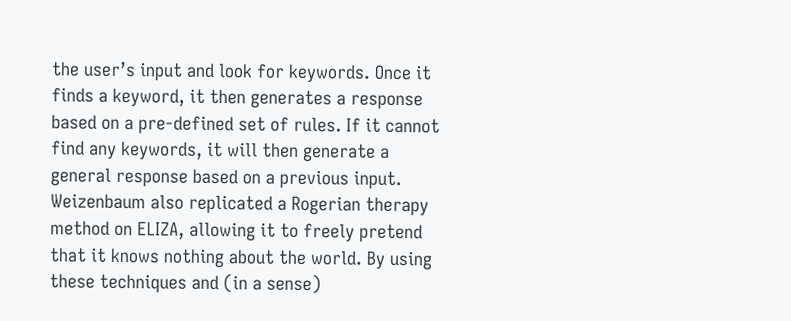the user’s input and look for keywords. Once it finds a keyword, it then generates a response based on a pre-defined set of rules. If it cannot find any keywords, it will then generate a general response based on a previous input. Weizenbaum also replicated a Rogerian therapy method on ELIZA, allowing it to freely pretend that it knows nothing about the world. By using these techniques and (in a sense)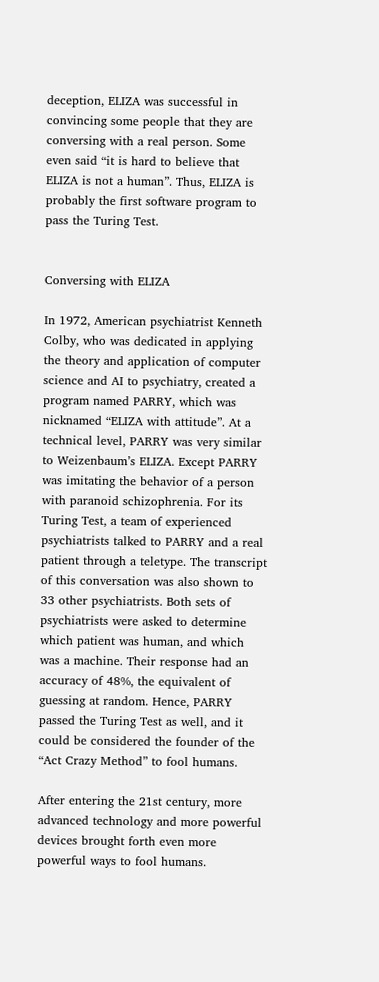deception, ELIZA was successful in convincing some people that they are conversing with a real person. Some even said “it is hard to believe that ELIZA is not a human”. Thus, ELIZA is probably the first software program to pass the Turing Test.


Conversing with ELIZA

In 1972, American psychiatrist Kenneth Colby, who was dedicated in applying the theory and application of computer science and AI to psychiatry, created a program named PARRY, which was nicknamed “ELIZA with attitude”. At a technical level, PARRY was very similar to Weizenbaum’s ELIZA. Except PARRY was imitating the behavior of a person with paranoid schizophrenia. For its Turing Test, a team of experienced psychiatrists talked to PARRY and a real patient through a teletype. The transcript of this conversation was also shown to 33 other psychiatrists. Both sets of psychiatrists were asked to determine which patient was human, and which was a machine. Their response had an accuracy of 48%, the equivalent of guessing at random. Hence, PARRY passed the Turing Test as well, and it could be considered the founder of the “Act Crazy Method” to fool humans.

After entering the 21st century, more advanced technology and more powerful devices brought forth even more powerful ways to fool humans.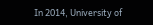In 2014, University of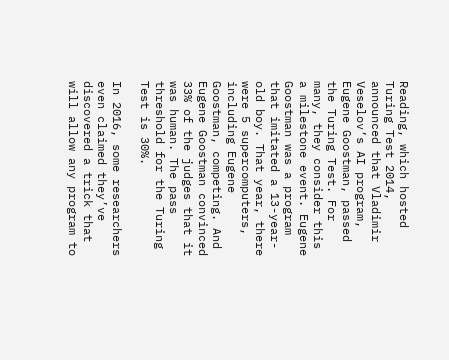Reading, which hosted Turing Test 2014, announced that Vladimir Veselov’s AI program, Eugene Goostman, passed the Turing Test. For many, they consider this a milestone event. Eugene Goostman was a program that imitated a 13-year-old boy. That year, there were 5 supercomputers, including Eugene Goostman, competing. And Eugene Goostman convinced 33% of the judges that it was human. The pass threshold for the Turing Test is 30%.

In 2016, some researchers even claimed they’ve discovered a trick that will allow any program to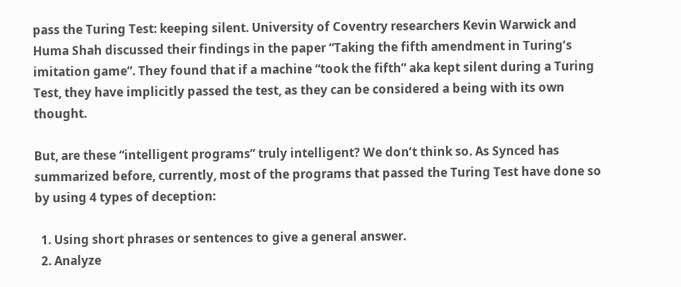pass the Turing Test: keeping silent. University of Coventry researchers Kevin Warwick and Huma Shah discussed their findings in the paper “Taking the fifth amendment in Turing’s imitation game”. They found that if a machine “took the fifth” aka kept silent during a Turing Test, they have implicitly passed the test, as they can be considered a being with its own thought.

But, are these “intelligent programs” truly intelligent? We don’t think so. As Synced has summarized before, currently, most of the programs that passed the Turing Test have done so by using 4 types of deception:

  1. Using short phrases or sentences to give a general answer.
  2. Analyze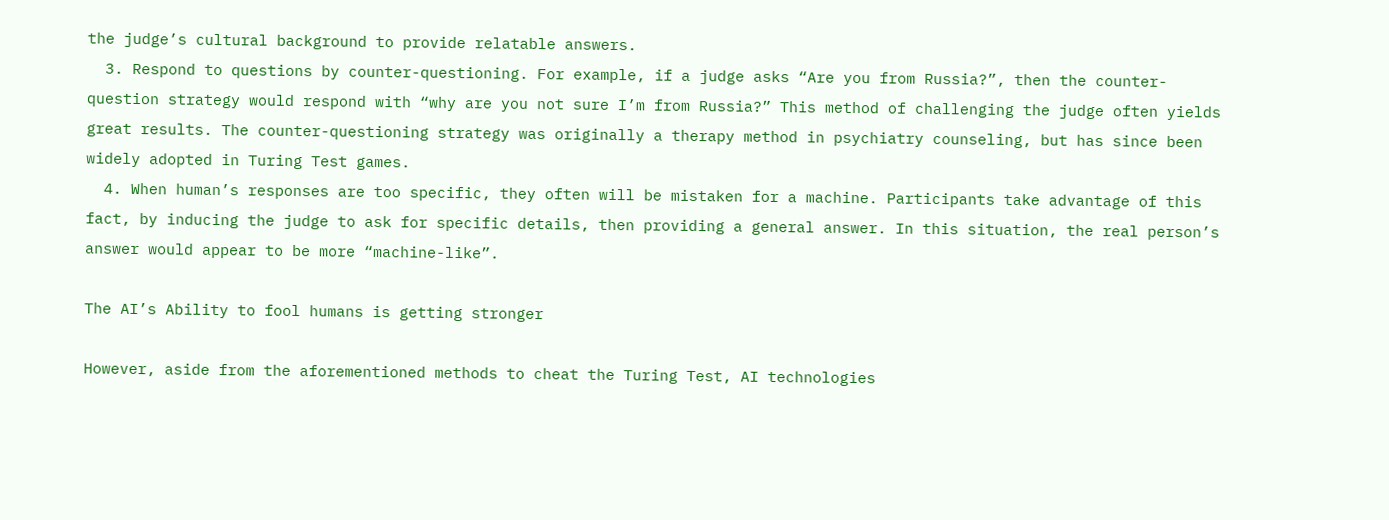the judge’s cultural background to provide relatable answers.
  3. Respond to questions by counter-questioning. For example, if a judge asks “Are you from Russia?”, then the counter-question strategy would respond with “why are you not sure I’m from Russia?” This method of challenging the judge often yields great results. The counter-questioning strategy was originally a therapy method in psychiatry counseling, but has since been widely adopted in Turing Test games.
  4. When human’s responses are too specific, they often will be mistaken for a machine. Participants take advantage of this fact, by inducing the judge to ask for specific details, then providing a general answer. In this situation, the real person’s answer would appear to be more “machine-like”.

The AI’s Ability to fool humans is getting stronger

However, aside from the aforementioned methods to cheat the Turing Test, AI technologies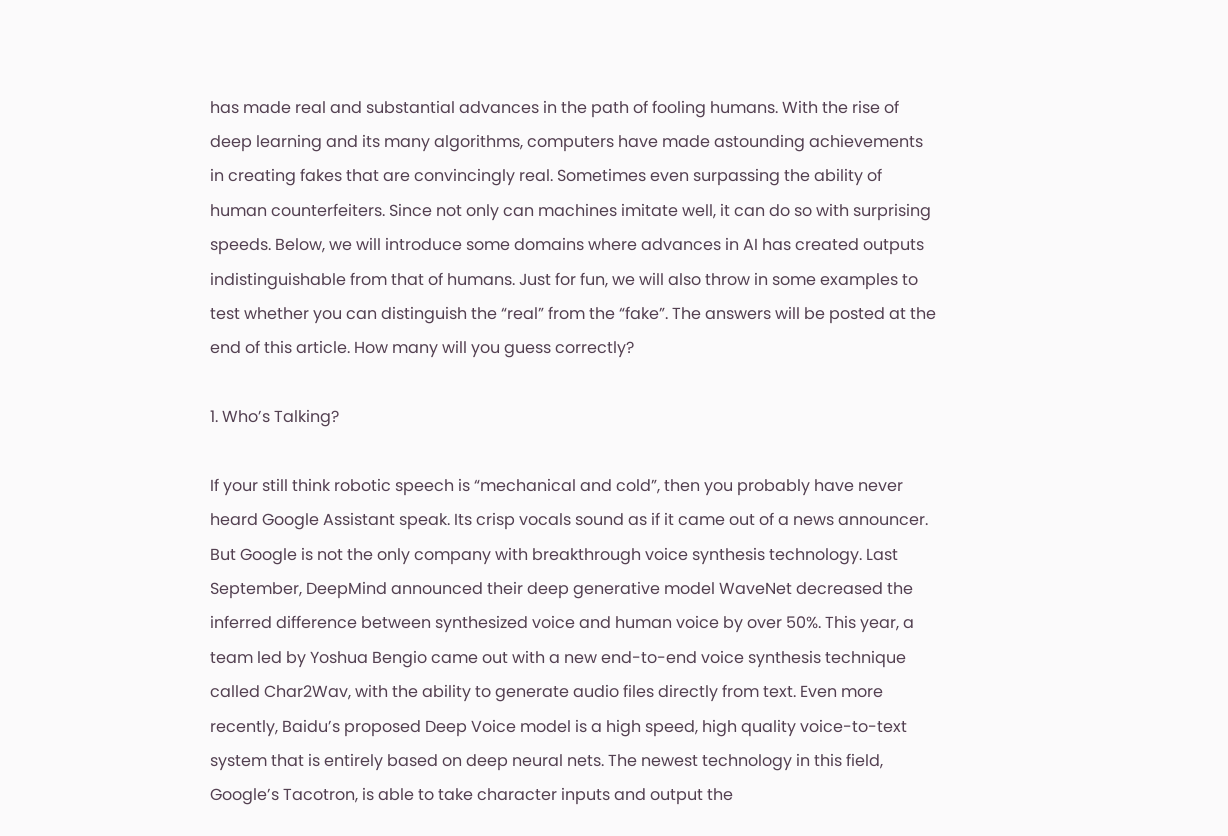has made real and substantial advances in the path of fooling humans. With the rise of deep learning and its many algorithms, computers have made astounding achievements in creating fakes that are convincingly real. Sometimes even surpassing the ability of human counterfeiters. Since not only can machines imitate well, it can do so with surprising speeds. Below, we will introduce some domains where advances in AI has created outputs indistinguishable from that of humans. Just for fun, we will also throw in some examples to test whether you can distinguish the “real” from the “fake”. The answers will be posted at the end of this article. How many will you guess correctly?

1. Who’s Talking?

If your still think robotic speech is “mechanical and cold”, then you probably have never heard Google Assistant speak. Its crisp vocals sound as if it came out of a news announcer. But Google is not the only company with breakthrough voice synthesis technology. Last September, DeepMind announced their deep generative model WaveNet decreased the inferred difference between synthesized voice and human voice by over 50%. This year, a team led by Yoshua Bengio came out with a new end-to-end voice synthesis technique called Char2Wav, with the ability to generate audio files directly from text. Even more recently, Baidu’s proposed Deep Voice model is a high speed, high quality voice-to-text system that is entirely based on deep neural nets. The newest technology in this field, Google’s Tacotron, is able to take character inputs and output the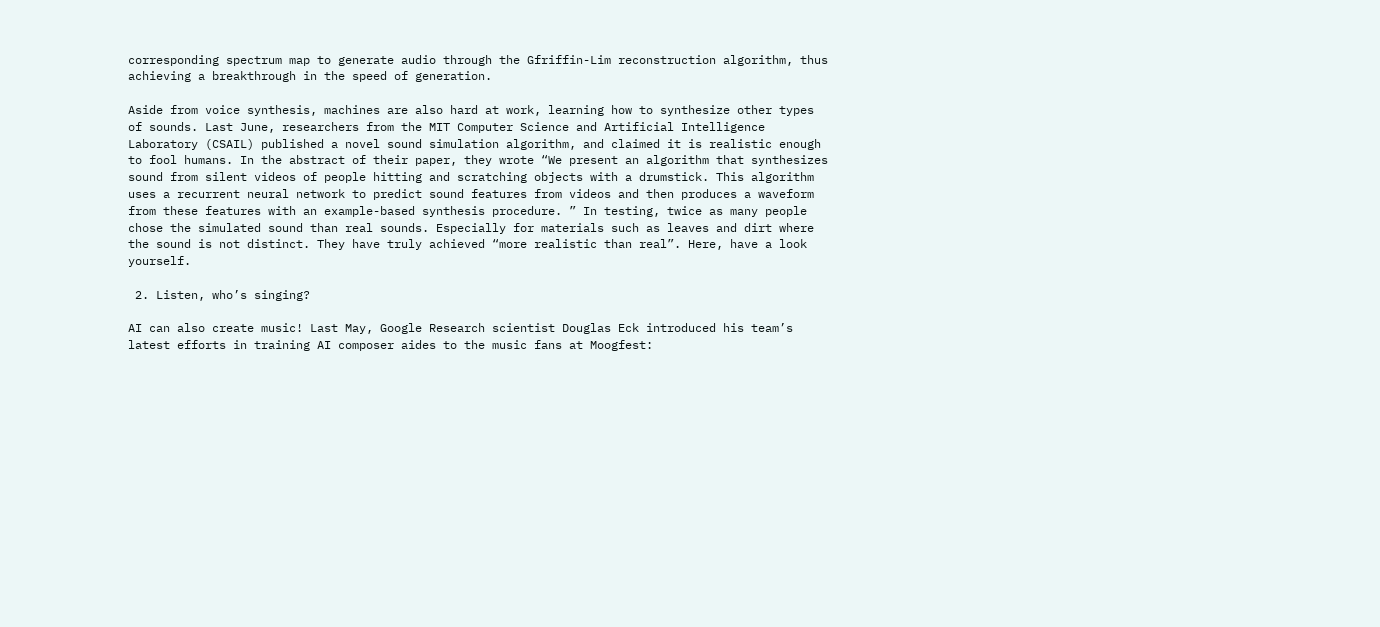corresponding spectrum map to generate audio through the Gfriffin-Lim reconstruction algorithm, thus achieving a breakthrough in the speed of generation.

Aside from voice synthesis, machines are also hard at work, learning how to synthesize other types of sounds. Last June, researchers from the MIT Computer Science and Artificial Intelligence Laboratory (CSAIL) published a novel sound simulation algorithm, and claimed it is realistic enough to fool humans. In the abstract of their paper, they wrote “We present an algorithm that synthesizes sound from silent videos of people hitting and scratching objects with a drumstick. This algorithm uses a recurrent neural network to predict sound features from videos and then produces a waveform from these features with an example-based synthesis procedure. ” In testing, twice as many people chose the simulated sound than real sounds. Especially for materials such as leaves and dirt where the sound is not distinct. They have truly achieved “more realistic than real”. Here, have a look yourself.

 2. Listen, who’s singing?

AI can also create music! Last May, Google Research scientist Douglas Eck introduced his team’s latest efforts in training AI composer aides to the music fans at Moogfest: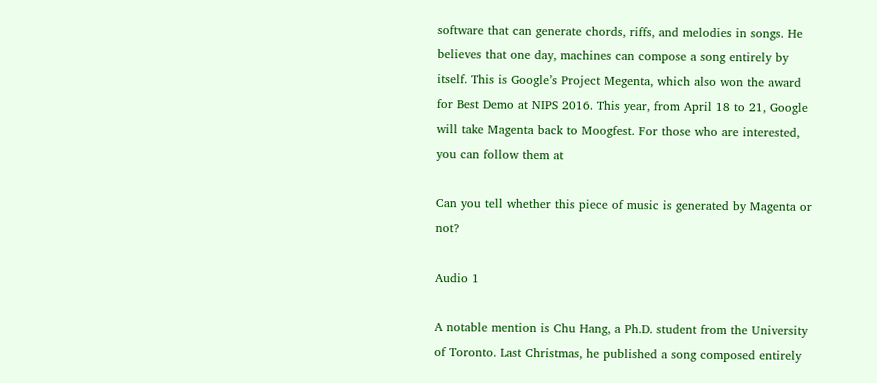software that can generate chords, riffs, and melodies in songs. He believes that one day, machines can compose a song entirely by itself. This is Google’s Project Megenta, which also won the award for Best Demo at NIPS 2016. This year, from April 18 to 21, Google will take Magenta back to Moogfest. For those who are interested, you can follow them at

Can you tell whether this piece of music is generated by Magenta or not?

Audio 1

A notable mention is Chu Hang, a Ph.D. student from the University of Toronto. Last Christmas, he published a song composed entirely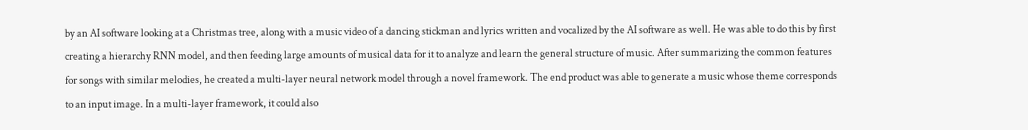by an AI software looking at a Christmas tree, along with a music video of a dancing stickman and lyrics written and vocalized by the AI software as well. He was able to do this by first creating a hierarchy RNN model, and then feeding large amounts of musical data for it to analyze and learn the general structure of music. After summarizing the common features for songs with similar melodies, he created a multi-layer neural network model through a novel framework. The end product was able to generate a music whose theme corresponds to an input image. In a multi-layer framework, it could also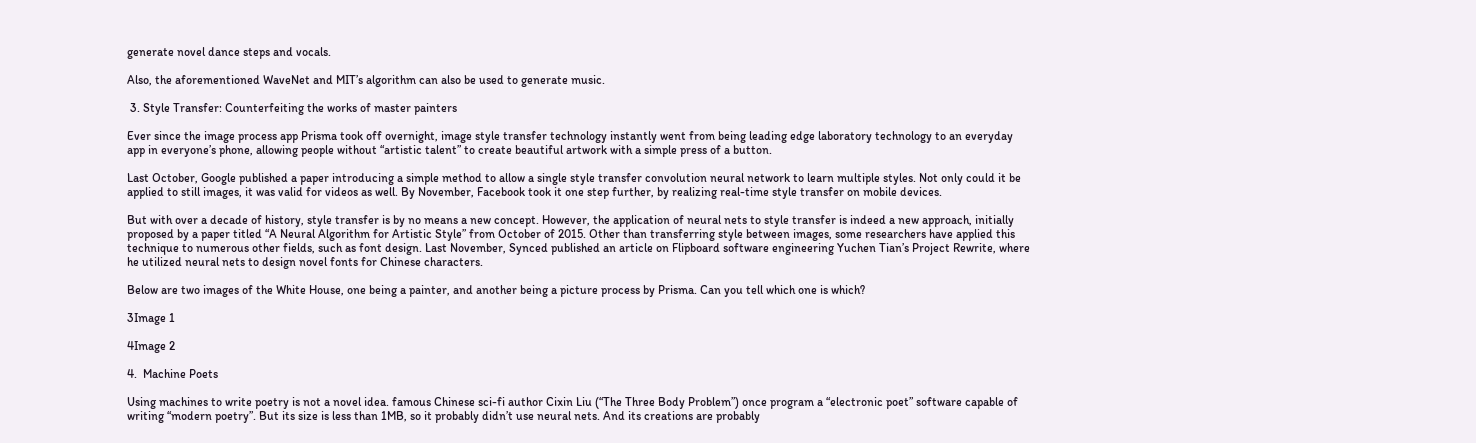generate novel dance steps and vocals.

Also, the aforementioned WaveNet and MIT’s algorithm can also be used to generate music.

 3. Style Transfer: Counterfeiting the works of master painters

Ever since the image process app Prisma took off overnight, image style transfer technology instantly went from being leading edge laboratory technology to an everyday app in everyone’s phone, allowing people without “artistic talent” to create beautiful artwork with a simple press of a button.

Last October, Google published a paper introducing a simple method to allow a single style transfer convolution neural network to learn multiple styles. Not only could it be applied to still images, it was valid for videos as well. By November, Facebook took it one step further, by realizing real-time style transfer on mobile devices.

But with over a decade of history, style transfer is by no means a new concept. However, the application of neural nets to style transfer is indeed a new approach, initially proposed by a paper titled “A Neural Algorithm for Artistic Style” from October of 2015. Other than transferring style between images, some researchers have applied this technique to numerous other fields, such as font design. Last November, Synced published an article on Flipboard software engineering Yuchen Tian’s Project Rewrite, where he utilized neural nets to design novel fonts for Chinese characters.

Below are two images of the White House, one being a painter, and another being a picture process by Prisma. Can you tell which one is which?

3Image 1

4Image 2

4.  Machine Poets

Using machines to write poetry is not a novel idea. famous Chinese sci-fi author Cixin Liu (“The Three Body Problem”) once program a “electronic poet” software capable of writing “modern poetry”. But its size is less than 1MB, so it probably didn’t use neural nets. And its creations are probably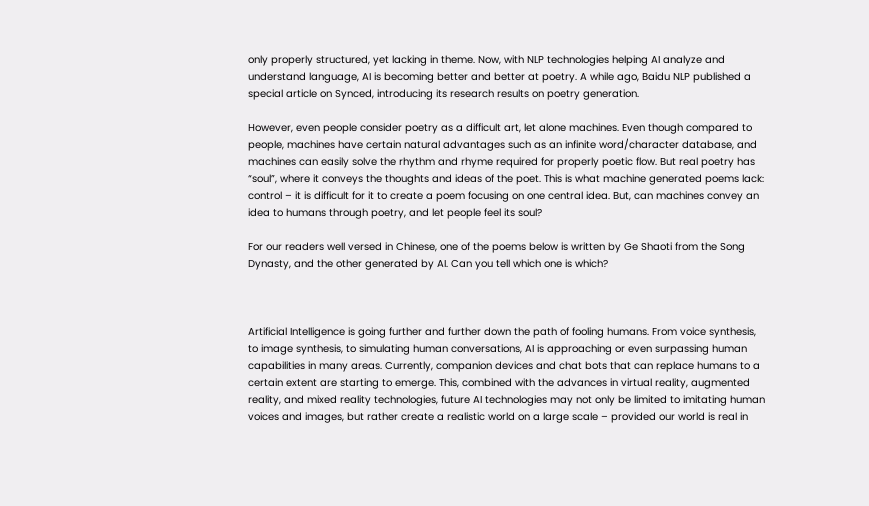only properly structured, yet lacking in theme. Now, with NLP technologies helping AI analyze and understand language, AI is becoming better and better at poetry. A while ago, Baidu NLP published a special article on Synced, introducing its research results on poetry generation.

However, even people consider poetry as a difficult art, let alone machines. Even though compared to people, machines have certain natural advantages such as an infinite word/character database, and machines can easily solve the rhythm and rhyme required for properly poetic flow. But real poetry has “soul”, where it conveys the thoughts and ideas of the poet. This is what machine generated poems lack: control – it is difficult for it to create a poem focusing on one central idea. But, can machines convey an idea to humans through poetry, and let people feel its soul?

For our readers well versed in Chinese, one of the poems below is written by Ge Shaoti from the Song Dynasty, and the other generated by AI. Can you tell which one is which?



Artificial Intelligence is going further and further down the path of fooling humans. From voice synthesis, to image synthesis, to simulating human conversations, AI is approaching or even surpassing human capabilities in many areas. Currently, companion devices and chat bots that can replace humans to a certain extent are starting to emerge. This, combined with the advances in virtual reality, augmented reality, and mixed reality technologies, future AI technologies may not only be limited to imitating human voices and images, but rather create a realistic world on a large scale – provided our world is real in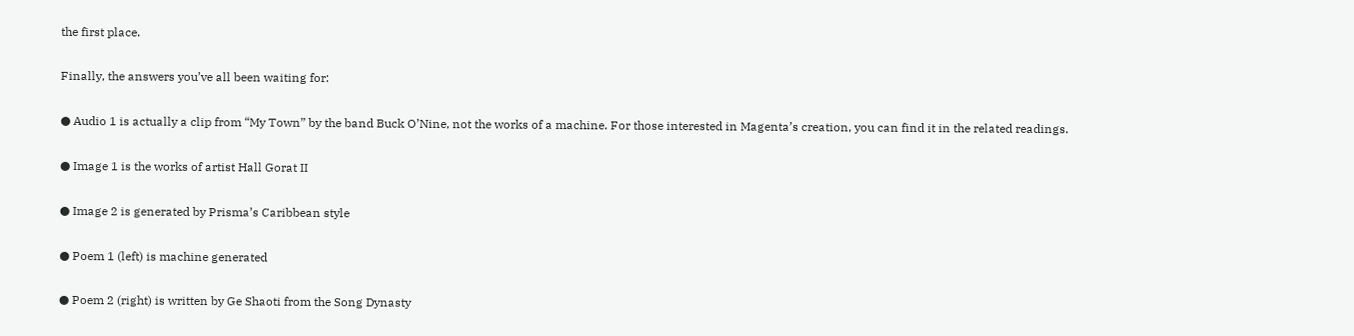the first place.

Finally, the answers you’ve all been waiting for:

● Audio 1 is actually a clip from “My Town” by the band Buck O’Nine, not the works of a machine. For those interested in Magenta’s creation, you can find it in the related readings.

● Image 1 is the works of artist Hall Gorat II

● Image 2 is generated by Prisma’s Caribbean style

● Poem 1 (left) is machine generated

● Poem 2 (right) is written by Ge Shaoti from the Song Dynasty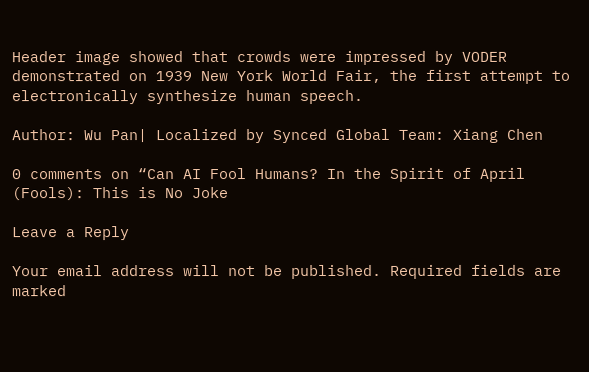Header image showed that crowds were impressed by VODER demonstrated on 1939 New York World Fair, the first attempt to electronically synthesize human speech.

Author: Wu Pan| Localized by Synced Global Team: Xiang Chen

0 comments on “Can AI Fool Humans? In the Spirit of April (Fools): This is No Joke

Leave a Reply

Your email address will not be published. Required fields are marked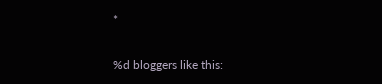*

%d bloggers like this: